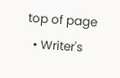top of page
  • Writer's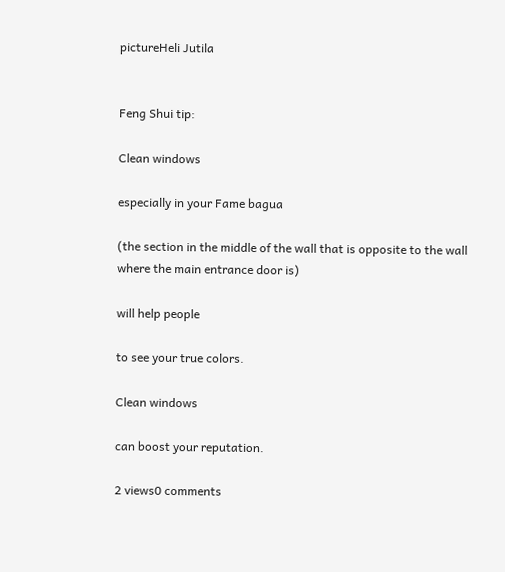pictureHeli Jutila


Feng Shui tip:

Clean windows

especially in your Fame bagua

(the section in the middle of the wall that is opposite to the wall where the main entrance door is)

will help people

to see your true colors.

Clean windows

can boost your reputation.

2 views0 comments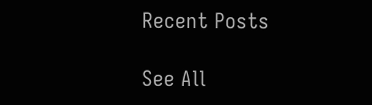Recent Posts

See All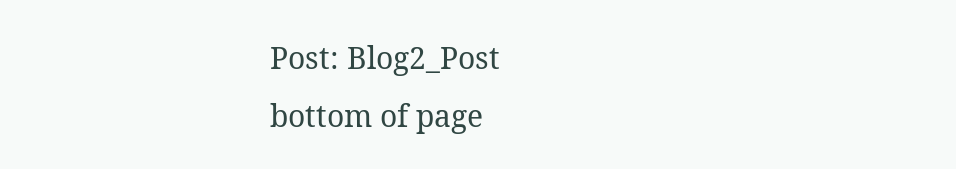Post: Blog2_Post
bottom of page